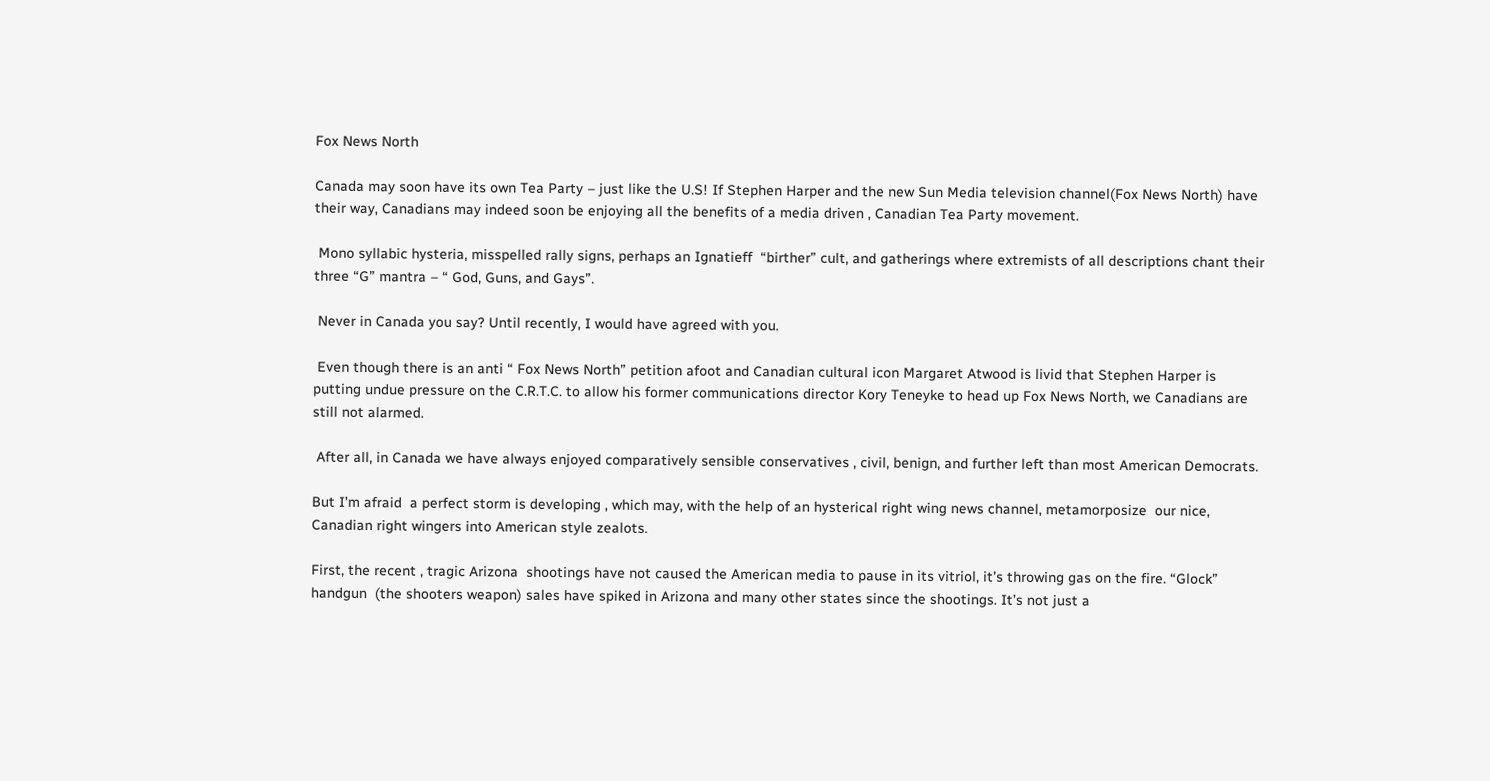Fox News North

Canada may soon have its own Tea Party – just like the U.S! If Stephen Harper and the new Sun Media television channel(Fox News North) have their way, Canadians may indeed soon be enjoying all the benefits of a media driven , Canadian Tea Party movement.

 Mono syllabic hysteria, misspelled rally signs, perhaps an Ignatieff  “birther” cult, and gatherings where extremists of all descriptions chant their three “G” mantra – “ God, Guns, and Gays”.

 Never in Canada you say? Until recently, I would have agreed with you.

 Even though there is an anti “ Fox News North” petition afoot and Canadian cultural icon Margaret Atwood is livid that Stephen Harper is putting undue pressure on the C.R.T.C. to allow his former communications director Kory Teneyke to head up Fox News North, we Canadians are still not alarmed.

 After all, in Canada we have always enjoyed comparatively sensible conservatives , civil, benign, and further left than most American Democrats.

But I’m afraid  a perfect storm is developing , which may, with the help of an hysterical right wing news channel, metamorposize  our nice, Canadian right wingers into American style zealots.

First, the recent , tragic Arizona  shootings have not caused the American media to pause in its vitriol, it’s throwing gas on the fire. “Glock” handgun  (the shooters weapon) sales have spiked in Arizona and many other states since the shootings. It’s not just a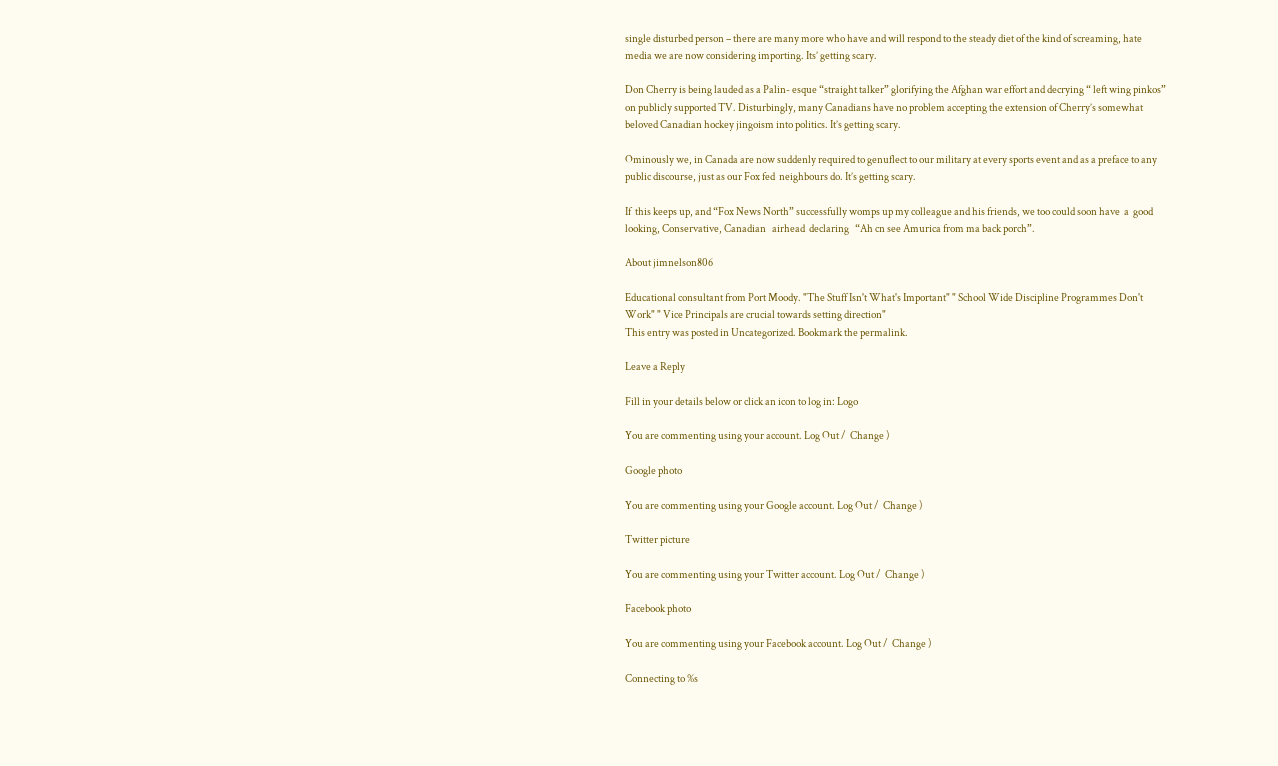single disturbed person – there are many more who have and will respond to the steady diet of the kind of screaming, hate media we are now considering importing. Its’ getting scary.

Don Cherry is being lauded as a Palin- esque “straight talker” glorifying the Afghan war effort and decrying “ left wing pinkos” on publicly supported TV. Disturbingly, many Canadians have no problem accepting the extension of Cherry’s somewhat beloved Canadian hockey jingoism into politics. It’s getting scary.

Ominously we, in Canada are now suddenly required to genuflect to our military at every sports event and as a preface to any public discourse, just as our Fox fed  neighbours do. It’s getting scary.

If  this keeps up, and “Fox News North” successfully womps up my colleague and his friends, we too could soon have  a  good looking, Conservative, Canadian   airhead  declaring   “Ah cn see Amurica from ma back porch”.

About jimnelson806

Educational consultant from Port Moody. "The Stuff Isn't What's Important" " School Wide Discipline Programmes Don't Work" " Vice Principals are crucial towards setting direction"
This entry was posted in Uncategorized. Bookmark the permalink.

Leave a Reply

Fill in your details below or click an icon to log in: Logo

You are commenting using your account. Log Out /  Change )

Google photo

You are commenting using your Google account. Log Out /  Change )

Twitter picture

You are commenting using your Twitter account. Log Out /  Change )

Facebook photo

You are commenting using your Facebook account. Log Out /  Change )

Connecting to %s